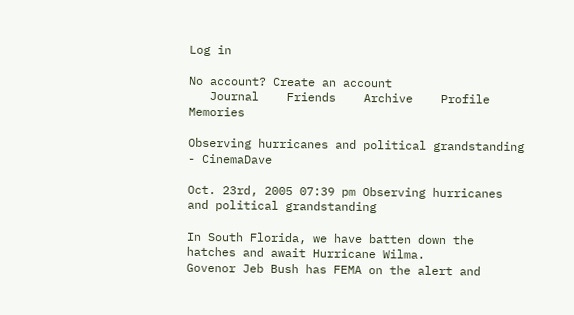Log in

No account? Create an account
   Journal    Friends    Archive    Profile    Memories

Observing hurricanes and political grandstanding - CinemaDave

Oct. 23rd, 2005 07:39 pm Observing hurricanes and political grandstanding

In South Florida, we have batten down the hatches and await Hurricane Wilma.
Govenor Jeb Bush has FEMA on the alert and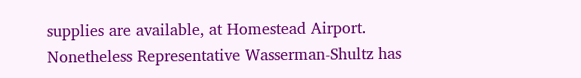supplies are available, at Homestead Airport.
Nonetheless Representative Wasserman-Shultz has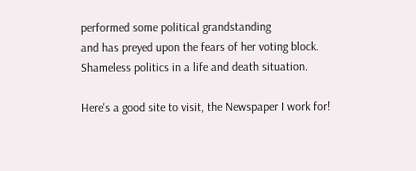performed some political grandstanding
and has preyed upon the fears of her voting block.
Shameless politics in a life and death situation.

Here's a good site to visit, the Newspaper I work for!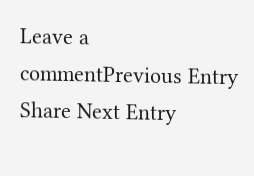Leave a commentPrevious Entry Share Next Entry